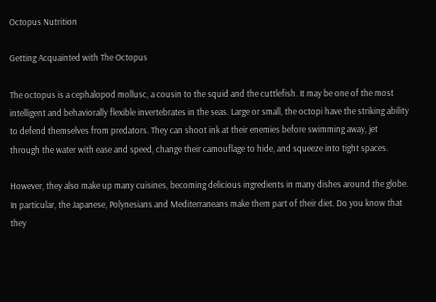Octopus Nutrition

Getting Acquainted with The Octopus

The octopus is a cephalopod mollusc, a cousin to the squid and the cuttlefish. It may be one of the most intelligent and behaviorally flexible invertebrates in the seas. Large or small, the octopi have the striking ability to defend themselves from predators. They can shoot ink at their enemies before swimming away, jet through the water with ease and speed, change their camouflage to hide, and squeeze into tight spaces.

However, they also make up many cuisines, becoming delicious ingredients in many dishes around the globe. In particular, the Japanese, Polynesians and Mediterraneans make them part of their diet. Do you know that they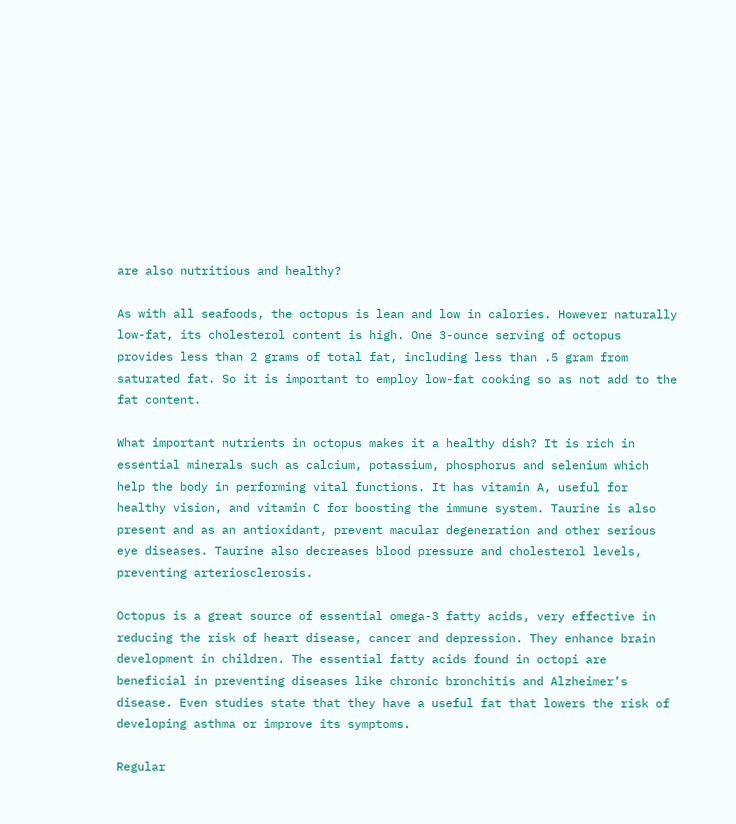are also nutritious and healthy?

As with all seafoods, the octopus is lean and low in calories. However naturally low-fat, its cholesterol content is high. One 3-ounce serving of octopus provides less than 2 grams of total fat, including less than .5 gram from saturated fat. So it is important to employ low-fat cooking so as not add to the fat content.

What important nutrients in octopus makes it a healthy dish? It is rich in essential minerals such as calcium, potassium, phosphorus and selenium which help the body in performing vital functions. It has vitamin A, useful for healthy vision, and vitamin C for boosting the immune system. Taurine is also present and as an antioxidant, prevent macular degeneration and other serious eye diseases. Taurine also decreases blood pressure and cholesterol levels, preventing arteriosclerosis.

Octopus is a great source of essential omega-3 fatty acids, very effective in reducing the risk of heart disease, cancer and depression. They enhance brain development in children. The essential fatty acids found in octopi are beneficial in preventing diseases like chronic bronchitis and Alzheimer’s disease. Even studies state that they have a useful fat that lowers the risk of developing asthma or improve its symptoms.

Regular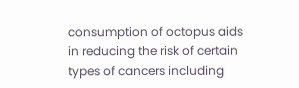consumption of octopus aids in reducing the risk of certain types of cancers including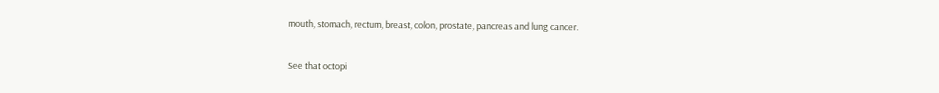mouth, stomach, rectum, breast, colon, prostate, pancreas and lung cancer.

See that octopi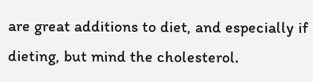are great additions to diet, and especially if dieting, but mind the cholesterol.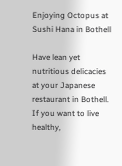Enjoying Octopus at Sushi Hana in Bothell

Have lean yet nutritious delicacies at your Japanese restaurant in Bothell. If you want to live healthy,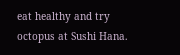eat healthy and try octopus at Sushi Hana.